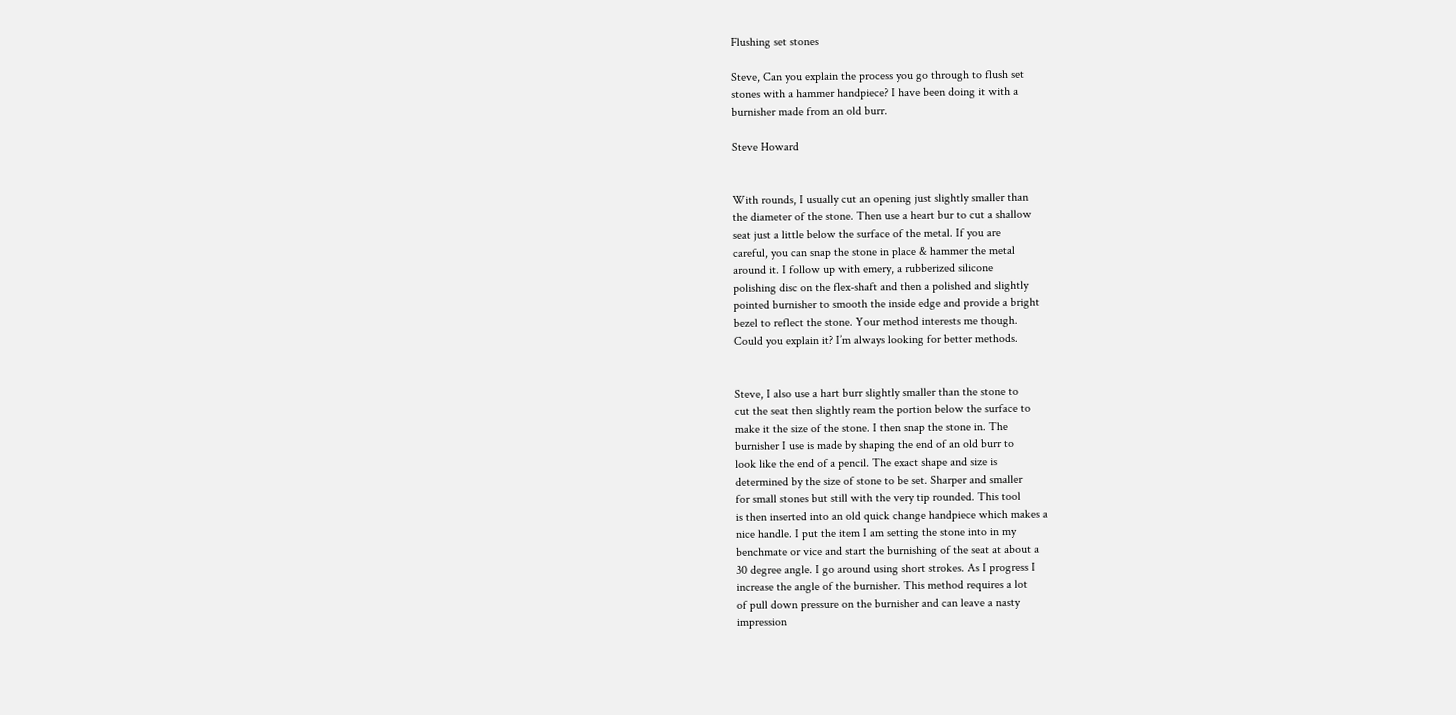Flushing set stones

Steve, Can you explain the process you go through to flush set
stones with a hammer handpiece? I have been doing it with a
burnisher made from an old burr.

Steve Howard


With rounds, I usually cut an opening just slightly smaller than
the diameter of the stone. Then use a heart bur to cut a shallow
seat just a little below the surface of the metal. If you are
careful, you can snap the stone in place & hammer the metal
around it. I follow up with emery, a rubberized silicone
polishing disc on the flex-shaft and then a polished and slightly
pointed burnisher to smooth the inside edge and provide a bright
bezel to reflect the stone. Your method interests me though.
Could you explain it? I’m always looking for better methods.


Steve, I also use a hart burr slightly smaller than the stone to
cut the seat then slightly ream the portion below the surface to
make it the size of the stone. I then snap the stone in. The
burnisher I use is made by shaping the end of an old burr to
look like the end of a pencil. The exact shape and size is
determined by the size of stone to be set. Sharper and smaller
for small stones but still with the very tip rounded. This tool
is then inserted into an old quick change handpiece which makes a
nice handle. I put the item I am setting the stone into in my
benchmate or vice and start the burnishing of the seat at about a
30 degree angle. I go around using short strokes. As I progress I
increase the angle of the burnisher. This method requires a lot
of pull down pressure on the burnisher and can leave a nasty
impression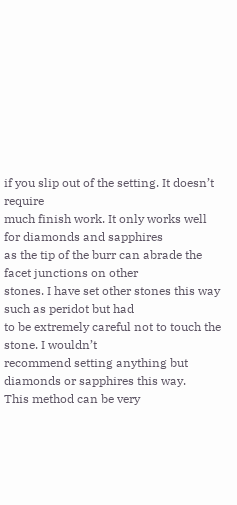if you slip out of the setting. It doesn’t require
much finish work. It only works well for diamonds and sapphires
as the tip of the burr can abrade the facet junctions on other
stones. I have set other stones this way such as peridot but had
to be extremely careful not to touch the stone. I wouldn’t
recommend setting anything but diamonds or sapphires this way.
This method can be very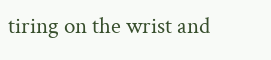tiring on the wrist and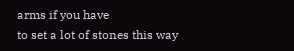arms if you have
to set a lot of stones this way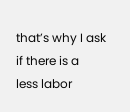that’s why I ask if there is a
less labor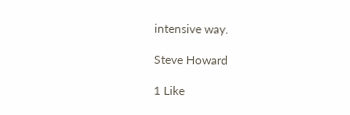intensive way.

Steve Howard

1 Like